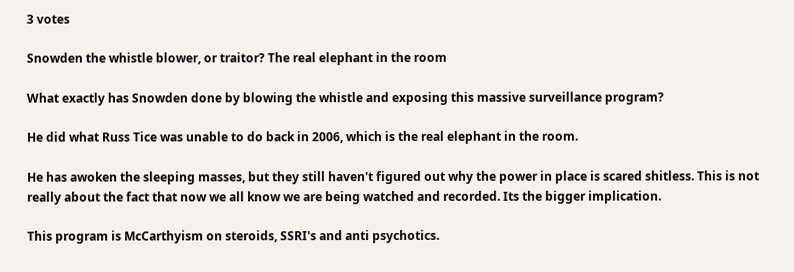3 votes

Snowden the whistle blower, or traitor? The real elephant in the room

What exactly has Snowden done by blowing the whistle and exposing this massive surveillance program?

He did what Russ Tice was unable to do back in 2006, which is the real elephant in the room.

He has awoken the sleeping masses, but they still haven't figured out why the power in place is scared shitless. This is not really about the fact that now we all know we are being watched and recorded. Its the bigger implication.

This program is McCarthyism on steroids, SSRI's and anti psychotics.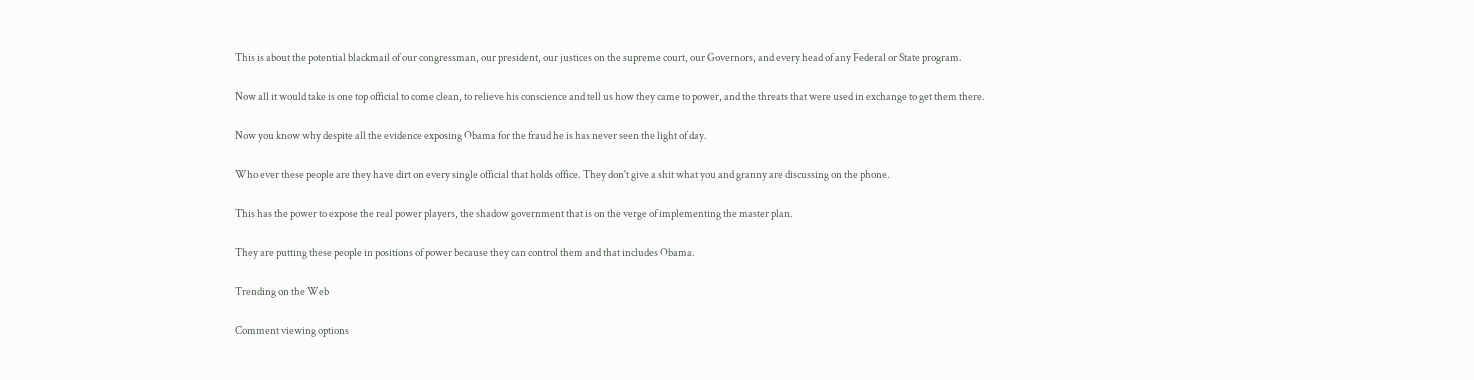This is about the potential blackmail of our congressman, our president, our justices on the supreme court, our Governors, and every head of any Federal or State program.

Now all it would take is one top official to come clean, to relieve his conscience and tell us how they came to power, and the threats that were used in exchange to get them there.

Now you know why despite all the evidence exposing Obama for the fraud he is has never seen the light of day.

Who ever these people are they have dirt on every single official that holds office. They don't give a shit what you and granny are discussing on the phone.

This has the power to expose the real power players, the shadow government that is on the verge of implementing the master plan.

They are putting these people in positions of power because they can control them and that includes Obama.

Trending on the Web

Comment viewing options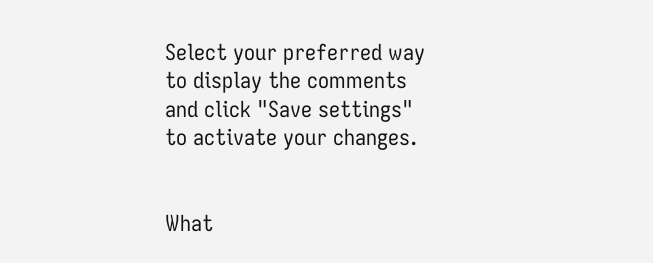Select your preferred way to display the comments and click "Save settings" to activate your changes.


What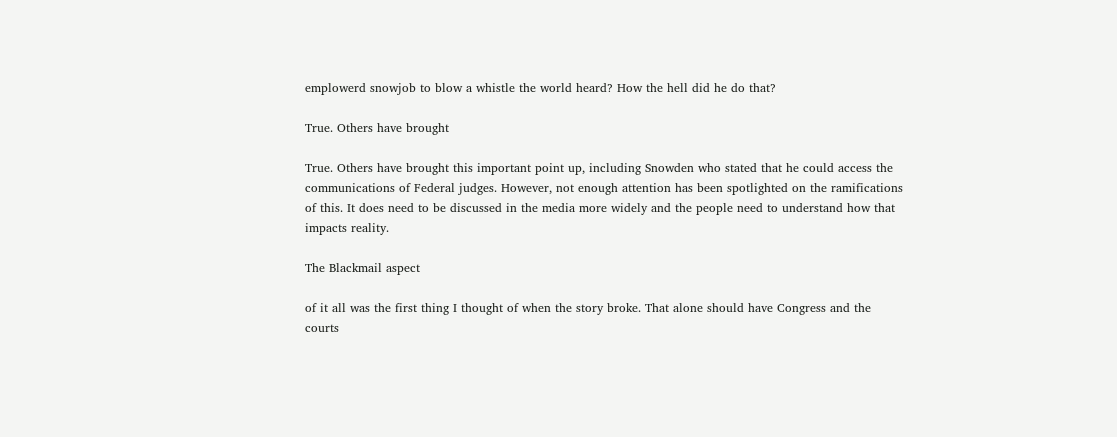emplowerd snowjob to blow a whistle the world heard? How the hell did he do that?

True. Others have brought

True. Others have brought this important point up, including Snowden who stated that he could access the communications of Federal judges. However, not enough attention has been spotlighted on the ramifications of this. It does need to be discussed in the media more widely and the people need to understand how that impacts reality.

The Blackmail aspect

of it all was the first thing I thought of when the story broke. That alone should have Congress and the courts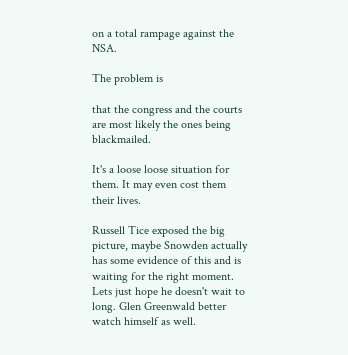on a total rampage against the NSA.

The problem is

that the congress and the courts are most likely the ones being blackmailed.

It's a loose loose situation for them. It may even cost them their lives.

Russell Tice exposed the big picture, maybe Snowden actually has some evidence of this and is waiting for the right moment. Lets just hope he doesn't wait to long. Glen Greenwald better watch himself as well.